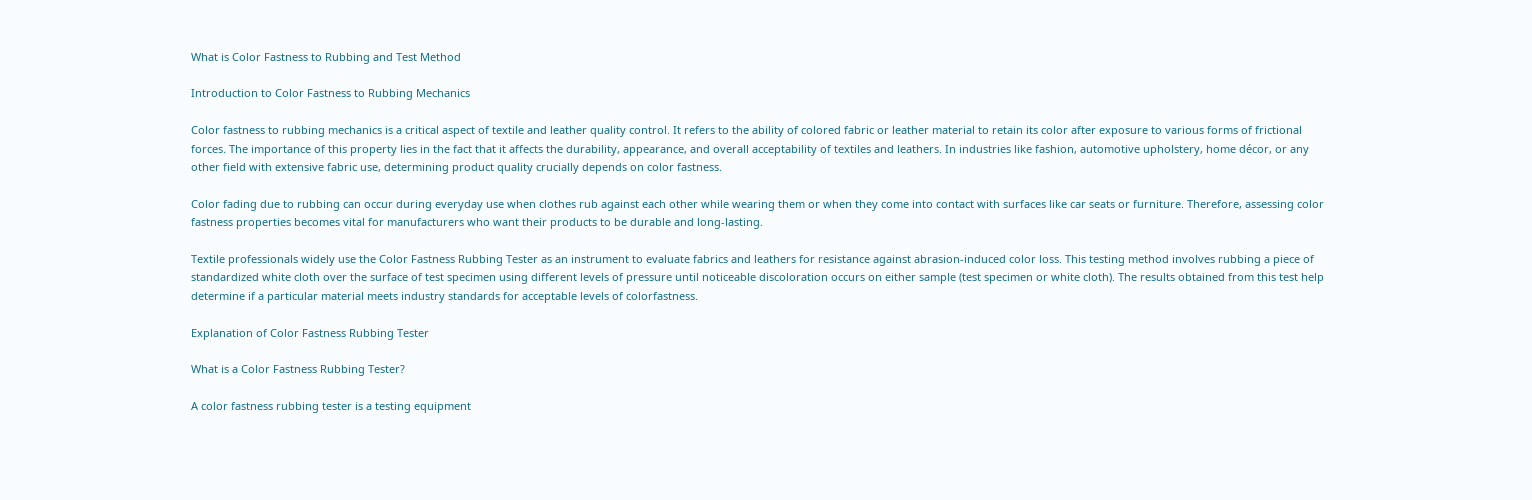What is Color Fastness to Rubbing and Test Method

Introduction to Color Fastness to Rubbing Mechanics

Color fastness to rubbing mechanics is a critical aspect of textile and leather quality control. It refers to the ability of colored fabric or leather material to retain its color after exposure to various forms of frictional forces. The importance of this property lies in the fact that it affects the durability, appearance, and overall acceptability of textiles and leathers. In industries like fashion, automotive upholstery, home décor, or any other field with extensive fabric use, determining product quality crucially depends on color fastness.

Color fading due to rubbing can occur during everyday use when clothes rub against each other while wearing them or when they come into contact with surfaces like car seats or furniture. Therefore, assessing color fastness properties becomes vital for manufacturers who want their products to be durable and long-lasting.

Textile professionals widely use the Color Fastness Rubbing Tester as an instrument to evaluate fabrics and leathers for resistance against abrasion-induced color loss. This testing method involves rubbing a piece of standardized white cloth over the surface of test specimen using different levels of pressure until noticeable discoloration occurs on either sample (test specimen or white cloth). The results obtained from this test help determine if a particular material meets industry standards for acceptable levels of colorfastness.

Explanation of Color Fastness Rubbing Tester

What is a Color Fastness Rubbing Tester?

A color fastness rubbing tester is a testing equipment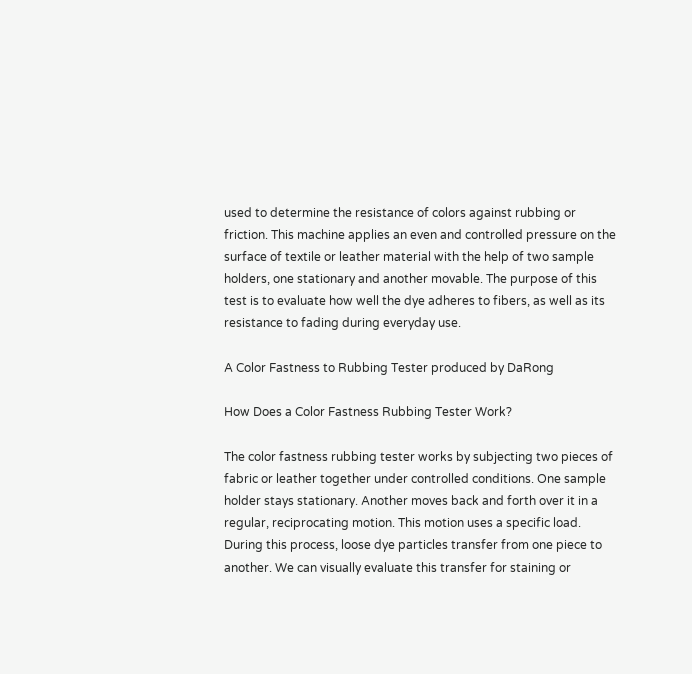used to determine the resistance of colors against rubbing or friction. This machine applies an even and controlled pressure on the surface of textile or leather material with the help of two sample holders, one stationary and another movable. The purpose of this test is to evaluate how well the dye adheres to fibers, as well as its resistance to fading during everyday use.

A Color Fastness to Rubbing Tester produced by DaRong

How Does a Color Fastness Rubbing Tester Work?

The color fastness rubbing tester works by subjecting two pieces of fabric or leather together under controlled conditions. One sample holder stays stationary. Another moves back and forth over it in a regular, reciprocating motion. This motion uses a specific load. During this process, loose dye particles transfer from one piece to another. We can visually evaluate this transfer for staining or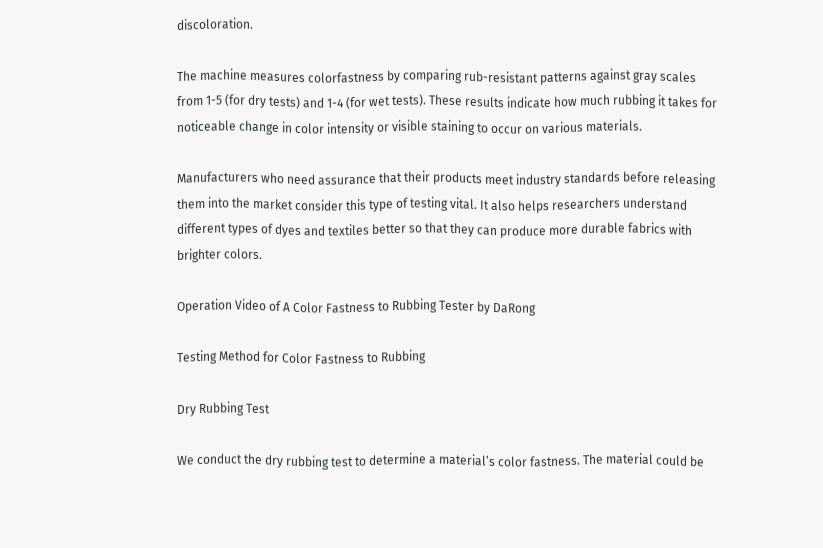discoloration.

The machine measures colorfastness by comparing rub-resistant patterns against gray scales from 1-5 (for dry tests) and 1-4 (for wet tests). These results indicate how much rubbing it takes for noticeable change in color intensity or visible staining to occur on various materials.

Manufacturers who need assurance that their products meet industry standards before releasing them into the market consider this type of testing vital. It also helps researchers understand different types of dyes and textiles better so that they can produce more durable fabrics with brighter colors.

Operation Video of A Color Fastness to Rubbing Tester by DaRong

Testing Method for Color Fastness to Rubbing

Dry Rubbing Test

We conduct the dry rubbing test to determine a material’s color fastness. The material could be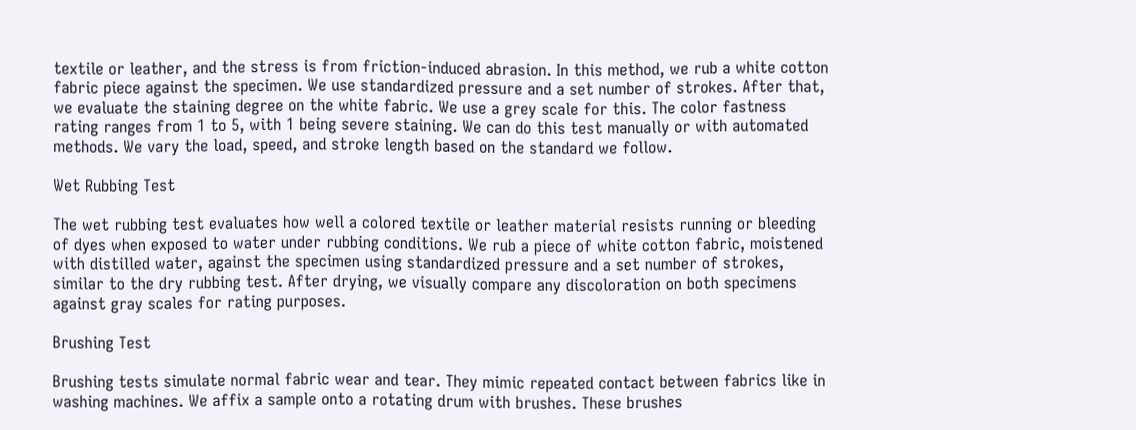textile or leather, and the stress is from friction-induced abrasion. In this method, we rub a white cotton fabric piece against the specimen. We use standardized pressure and a set number of strokes. After that, we evaluate the staining degree on the white fabric. We use a grey scale for this. The color fastness rating ranges from 1 to 5, with 1 being severe staining. We can do this test manually or with automated methods. We vary the load, speed, and stroke length based on the standard we follow.

Wet Rubbing Test

The wet rubbing test evaluates how well a colored textile or leather material resists running or bleeding of dyes when exposed to water under rubbing conditions. We rub a piece of white cotton fabric, moistened with distilled water, against the specimen using standardized pressure and a set number of strokes, similar to the dry rubbing test. After drying, we visually compare any discoloration on both specimens against gray scales for rating purposes.

Brushing Test

Brushing tests simulate normal fabric wear and tear. They mimic repeated contact between fabrics like in washing machines. We affix a sample onto a rotating drum with brushes. These brushes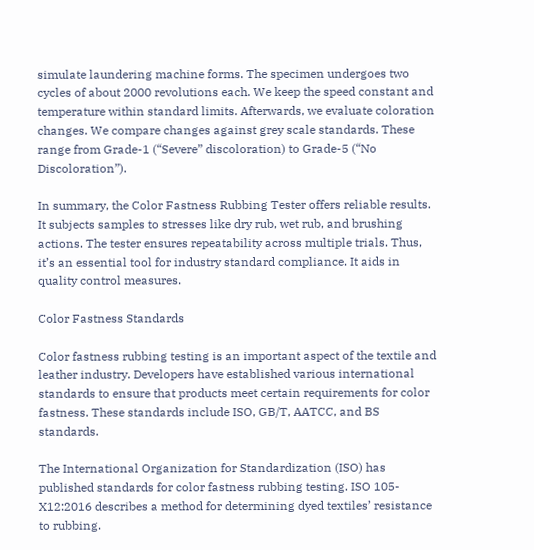simulate laundering machine forms. The specimen undergoes two cycles of about 2000 revolutions each. We keep the speed constant and temperature within standard limits. Afterwards, we evaluate coloration changes. We compare changes against grey scale standards. These range from Grade-1 (“Severe” discoloration) to Grade-5 (“No Discoloration”).

In summary, the Color Fastness Rubbing Tester offers reliable results. It subjects samples to stresses like dry rub, wet rub, and brushing actions. The tester ensures repeatability across multiple trials. Thus, it’s an essential tool for industry standard compliance. It aids in quality control measures.

Color Fastness Standards

Color fastness rubbing testing is an important aspect of the textile and leather industry. Developers have established various international standards to ensure that products meet certain requirements for color fastness. These standards include ISO, GB/T, AATCC, and BS standards.

The International Organization for Standardization (ISO) has published standards for color fastness rubbing testing. ISO 105-X12:2016 describes a method for determining dyed textiles’ resistance to rubbing.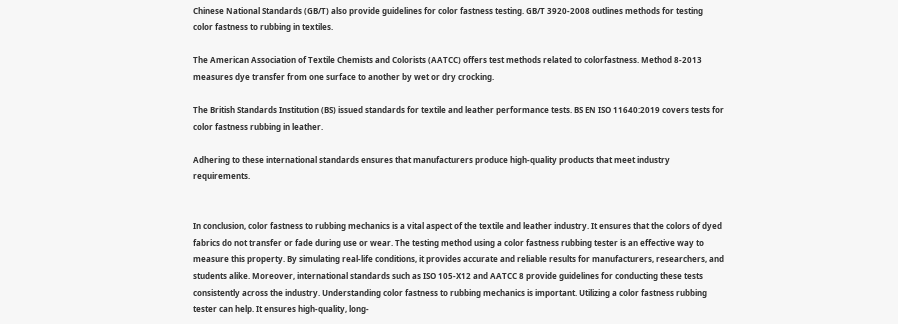Chinese National Standards (GB/T) also provide guidelines for color fastness testing. GB/T 3920-2008 outlines methods for testing color fastness to rubbing in textiles.

The American Association of Textile Chemists and Colorists (AATCC) offers test methods related to colorfastness. Method 8-2013 measures dye transfer from one surface to another by wet or dry crocking.

The British Standards Institution (BS) issued standards for textile and leather performance tests. BS EN ISO 11640:2019 covers tests for color fastness rubbing in leather.

Adhering to these international standards ensures that manufacturers produce high-quality products that meet industry requirements.


In conclusion, color fastness to rubbing mechanics is a vital aspect of the textile and leather industry. It ensures that the colors of dyed fabrics do not transfer or fade during use or wear. The testing method using a color fastness rubbing tester is an effective way to measure this property. By simulating real-life conditions, it provides accurate and reliable results for manufacturers, researchers, and students alike. Moreover, international standards such as ISO 105-X12 and AATCC 8 provide guidelines for conducting these tests consistently across the industry. Understanding color fastness to rubbing mechanics is important. Utilizing a color fastness rubbing tester can help. It ensures high-quality, long-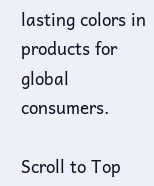lasting colors in products for global consumers.

Scroll to Top